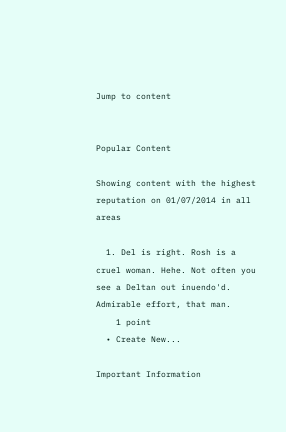Jump to content


Popular Content

Showing content with the highest reputation on 01/07/2014 in all areas

  1. Del is right. Rosh is a cruel woman. Hehe. Not often you see a Deltan out inuendo'd. Admirable effort, that man.
    1 point
  • Create New...

Important Information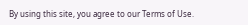By using this site, you agree to our Terms of Use.